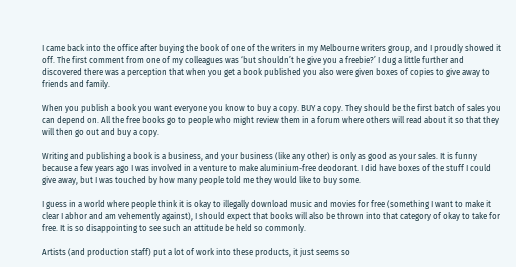I came back into the office after buying the book of one of the writers in my Melbourne writers group, and I proudly showed it off. The first comment from one of my colleagues was ‘but shouldn’t he give you a freebie?’ I dug a little further and discovered there was a perception that when you get a book published you also were given boxes of copies to give away to friends and family.

When you publish a book you want everyone you know to buy a copy. BUY a copy. They should be the first batch of sales you can depend on. All the free books go to people who might review them in a forum where others will read about it so that they will then go out and buy a copy.

Writing and publishing a book is a business, and your business (like any other) is only as good as your sales. It is funny because a few years ago I was involved in a venture to make aluminium-free deodorant. I did have boxes of the stuff I could give away, but I was touched by how many people told me they would like to buy some.

I guess in a world where people think it is okay to illegally download music and movies for free (something I want to make it clear I abhor and am vehemently against), I should expect that books will also be thrown into that category of okay to take for free. It is so disappointing to see such an attitude be held so commonly.

Artists (and production staff) put a lot of work into these products, it just seems so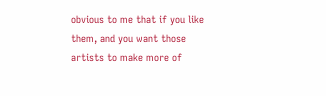obvious to me that if you like them, and you want those artists to make more of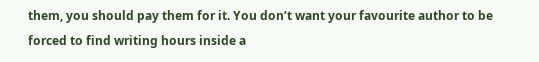them, you should pay them for it. You don’t want your favourite author to be forced to find writing hours inside a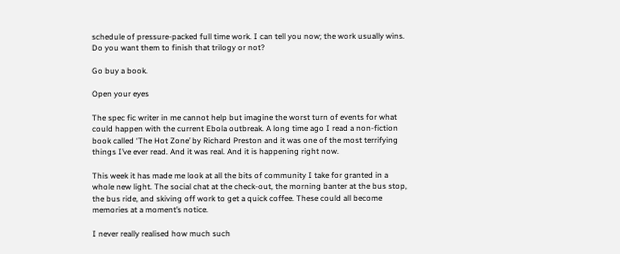schedule of pressure-packed full time work. I can tell you now; the work usually wins. Do you want them to finish that trilogy or not?

Go buy a book.

Open your eyes

The spec fic writer in me cannot help but imagine the worst turn of events for what could happen with the current Ebola outbreak. A long time ago I read a non-fiction book called ‘The Hot Zone’ by Richard Preston and it was one of the most terrifying things I’ve ever read. And it was real. And it is happening right now.

This week it has made me look at all the bits of community I take for granted in a whole new light. The social chat at the check-out, the morning banter at the bus stop, the bus ride, and skiving off work to get a quick coffee. These could all become memories at a moment’s notice.

I never really realised how much such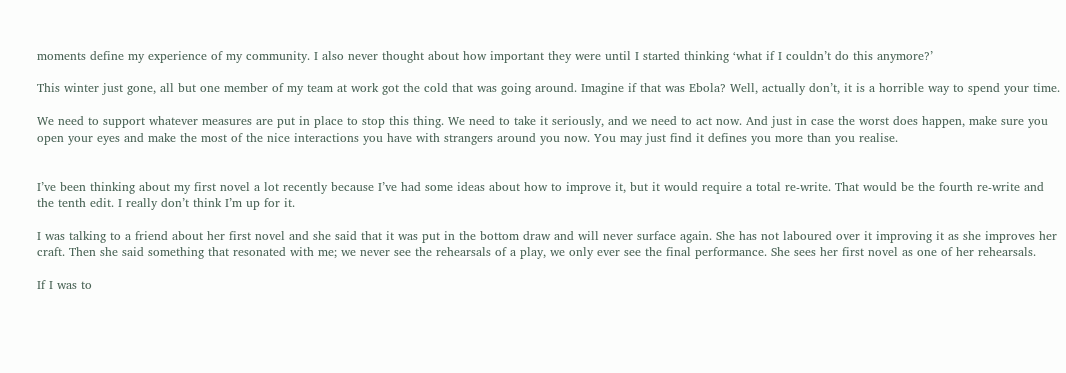moments define my experience of my community. I also never thought about how important they were until I started thinking ‘what if I couldn’t do this anymore?’

This winter just gone, all but one member of my team at work got the cold that was going around. Imagine if that was Ebola? Well, actually don’t, it is a horrible way to spend your time.

We need to support whatever measures are put in place to stop this thing. We need to take it seriously, and we need to act now. And just in case the worst does happen, make sure you open your eyes and make the most of the nice interactions you have with strangers around you now. You may just find it defines you more than you realise.


I’ve been thinking about my first novel a lot recently because I’ve had some ideas about how to improve it, but it would require a total re-write. That would be the fourth re-write and the tenth edit. I really don’t think I’m up for it.

I was talking to a friend about her first novel and she said that it was put in the bottom draw and will never surface again. She has not laboured over it improving it as she improves her craft. Then she said something that resonated with me; we never see the rehearsals of a play, we only ever see the final performance. She sees her first novel as one of her rehearsals.

If I was to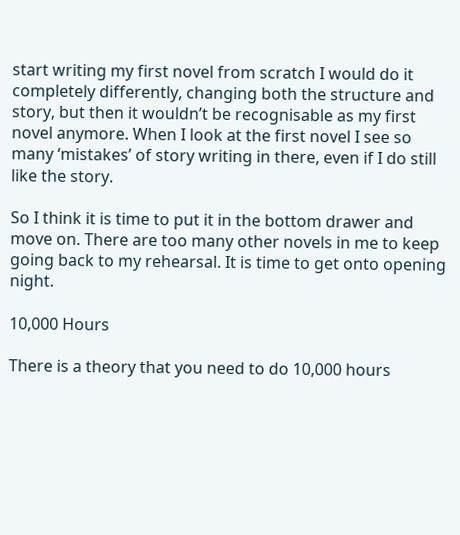start writing my first novel from scratch I would do it completely differently, changing both the structure and story, but then it wouldn’t be recognisable as my first novel anymore. When I look at the first novel I see so many ‘mistakes’ of story writing in there, even if I do still like the story.

So I think it is time to put it in the bottom drawer and move on. There are too many other novels in me to keep going back to my rehearsal. It is time to get onto opening night.

10,000 Hours

There is a theory that you need to do 10,000 hours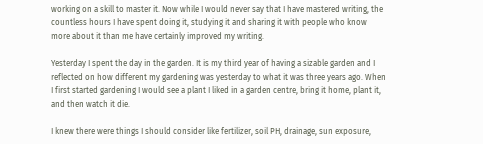working on a skill to master it. Now while I would never say that I have mastered writing, the countless hours I have spent doing it, studying it and sharing it with people who know more about it than me have certainly improved my writing.

Yesterday I spent the day in the garden. It is my third year of having a sizable garden and I reflected on how different my gardening was yesterday to what it was three years ago. When I first started gardening I would see a plant I liked in a garden centre, bring it home, plant it, and then watch it die.

I knew there were things I should consider like fertilizer, soil PH, drainage, sun exposure,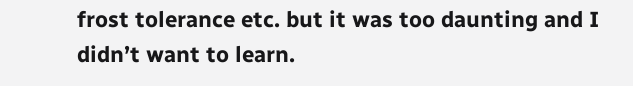frost tolerance etc. but it was too daunting and I didn’t want to learn.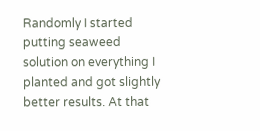Randomly I started putting seaweed solution on everything I planted and got slightly better results. At that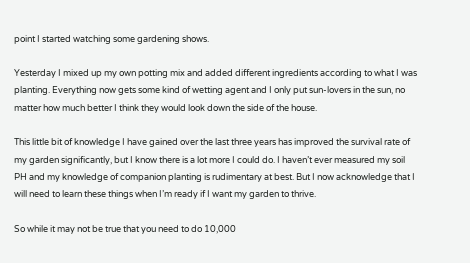point I started watching some gardening shows.

Yesterday I mixed up my own potting mix and added different ingredients according to what I was planting. Everything now gets some kind of wetting agent and I only put sun-lovers in the sun, no matter how much better I think they would look down the side of the house.

This little bit of knowledge I have gained over the last three years has improved the survival rate of my garden significantly, but I know there is a lot more I could do. I haven’t ever measured my soil PH and my knowledge of companion planting is rudimentary at best. But I now acknowledge that I will need to learn these things when I’m ready if I want my garden to thrive.

So while it may not be true that you need to do 10,000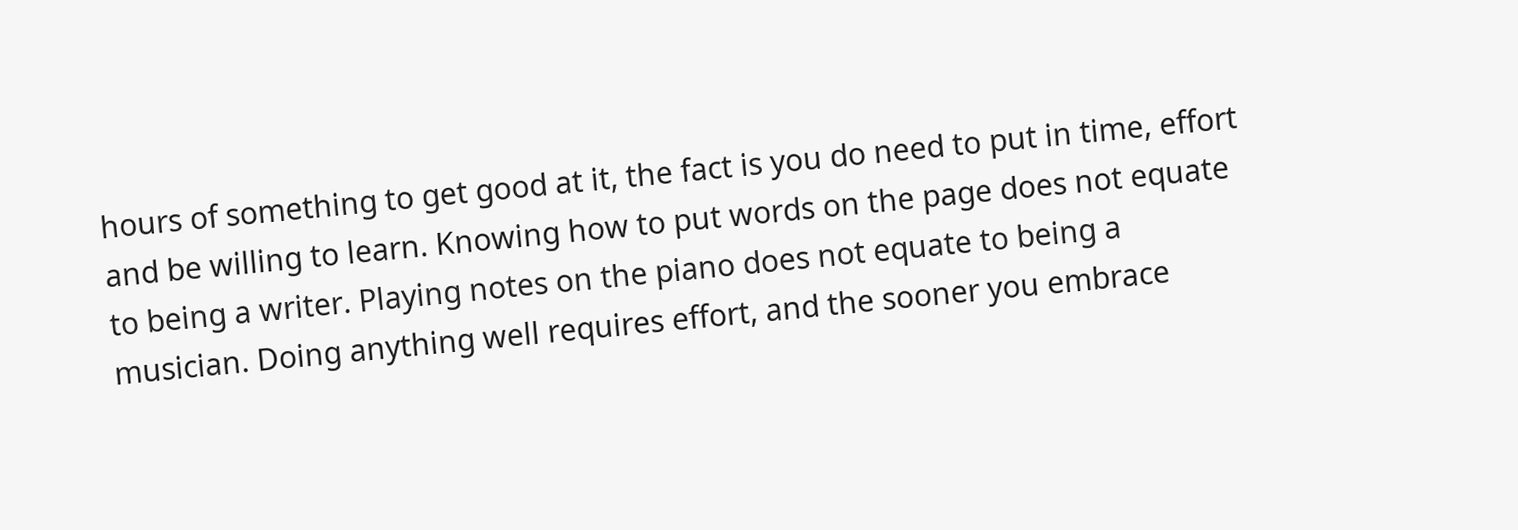hours of something to get good at it, the fact is you do need to put in time, effort and be willing to learn. Knowing how to put words on the page does not equate to being a writer. Playing notes on the piano does not equate to being a musician. Doing anything well requires effort, and the sooner you embrace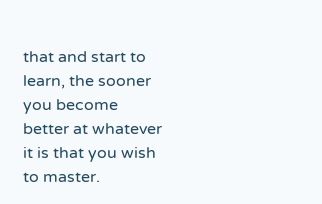that and start to learn, the sooner you become better at whatever it is that you wish to master.